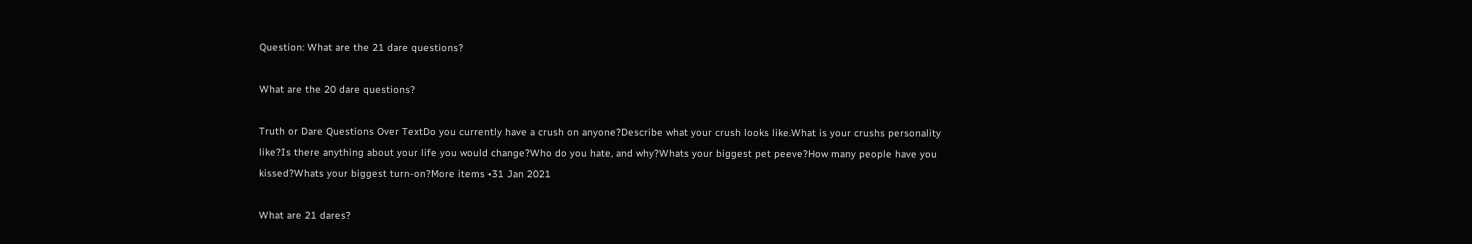Question: What are the 21 dare questions?

What are the 20 dare questions?

Truth or Dare Questions Over TextDo you currently have a crush on anyone?Describe what your crush looks like.What is your crushs personality like?Is there anything about your life you would change?Who do you hate, and why?Whats your biggest pet peeve?How many people have you kissed?Whats your biggest turn-on?More items •31 Jan 2021

What are 21 dares?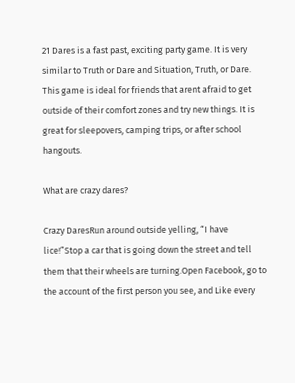21 Dares is a fast past, exciting party game. It is very similar to Truth or Dare and Situation, Truth, or Dare. This game is ideal for friends that arent afraid to get outside of their comfort zones and try new things. It is great for sleepovers, camping trips, or after school hangouts.

What are crazy dares?

Crazy DaresRun around outside yelling, “I have lice!”Stop a car that is going down the street and tell them that their wheels are turning.Open Facebook, go to the account of the first person you see, and Like every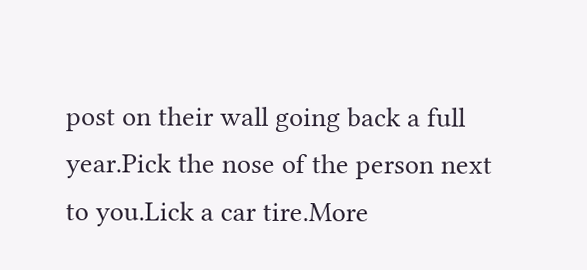post on their wall going back a full year.Pick the nose of the person next to you.Lick a car tire.More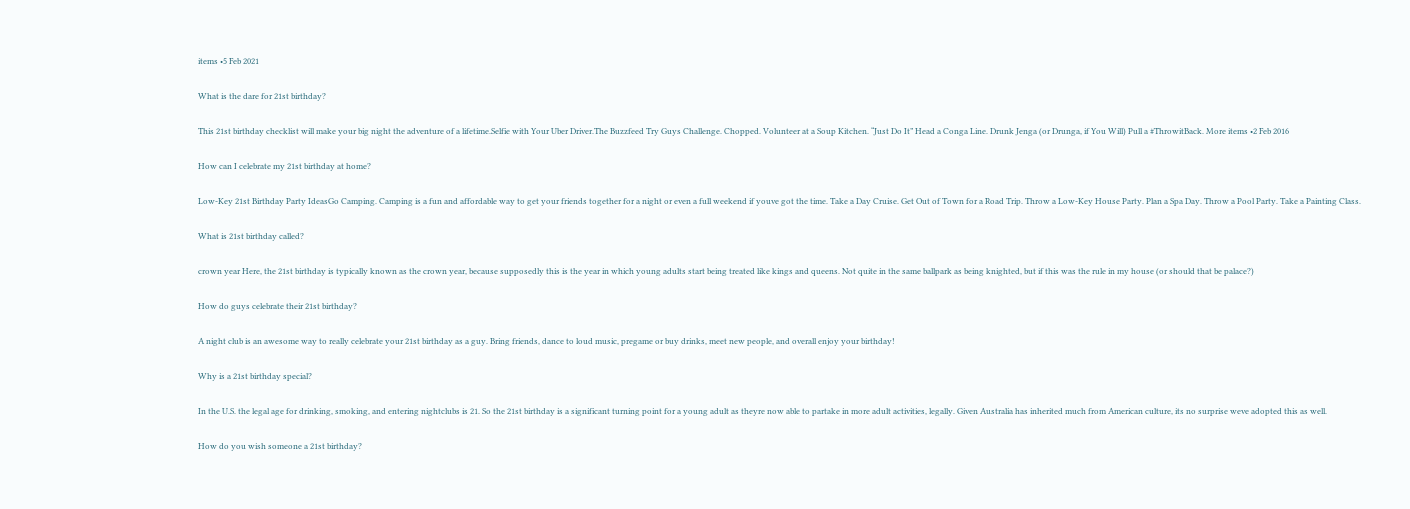items •5 Feb 2021

What is the dare for 21st birthday?

This 21st birthday checklist will make your big night the adventure of a lifetime.Selfie with Your Uber Driver.The Buzzfeed Try Guys Challenge. Chopped. Volunteer at a Soup Kitchen. “Just Do It” Head a Conga Line. Drunk Jenga (or Drunga, if You Will) Pull a #ThrowitBack. More items •2 Feb 2016

How can I celebrate my 21st birthday at home?

Low-Key 21st Birthday Party IdeasGo Camping. Camping is a fun and affordable way to get your friends together for a night or even a full weekend if youve got the time. Take a Day Cruise. Get Out of Town for a Road Trip. Throw a Low-Key House Party. Plan a Spa Day. Throw a Pool Party. Take a Painting Class.

What is 21st birthday called?

crown year Here, the 21st birthday is typically known as the crown year, because supposedly this is the year in which young adults start being treated like kings and queens. Not quite in the same ballpark as being knighted, but if this was the rule in my house (or should that be palace?)

How do guys celebrate their 21st birthday?

A night club is an awesome way to really celebrate your 21st birthday as a guy. Bring friends, dance to loud music, pregame or buy drinks, meet new people, and overall enjoy your birthday!

Why is a 21st birthday special?

In the U.S. the legal age for drinking, smoking, and entering nightclubs is 21. So the 21st birthday is a significant turning point for a young adult as theyre now able to partake in more adult activities, legally. Given Australia has inherited much from American culture, its no surprise weve adopted this as well.

How do you wish someone a 21st birthday?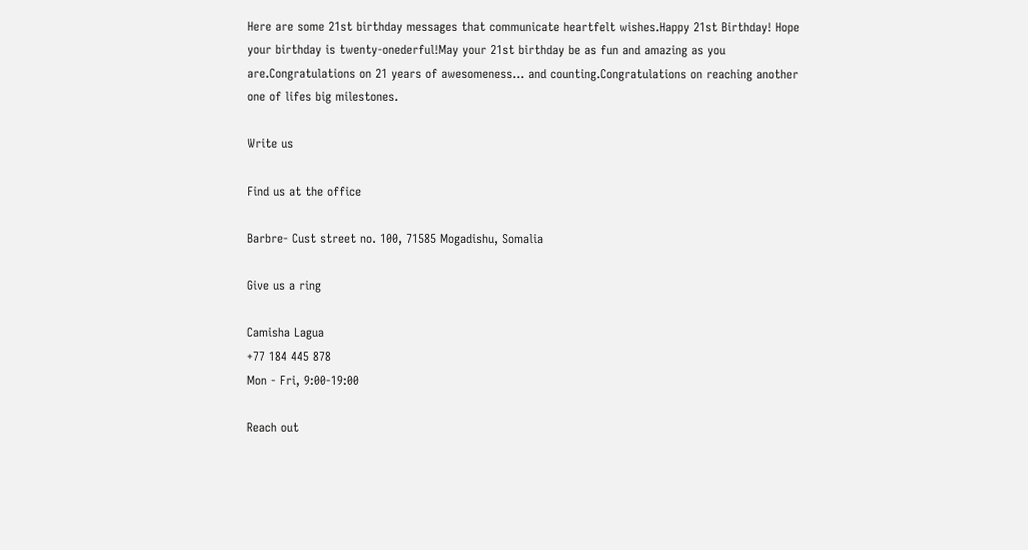Here are some 21st birthday messages that communicate heartfelt wishes.Happy 21st Birthday! Hope your birthday is twenty-onederful!May your 21st birthday be as fun and amazing as you are.Congratulations on 21 years of awesomeness… and counting.Congratulations on reaching another one of lifes big milestones.

Write us

Find us at the office

Barbre- Cust street no. 100, 71585 Mogadishu, Somalia

Give us a ring

Camisha Lagua
+77 184 445 878
Mon - Fri, 9:00-19:00

Reach out